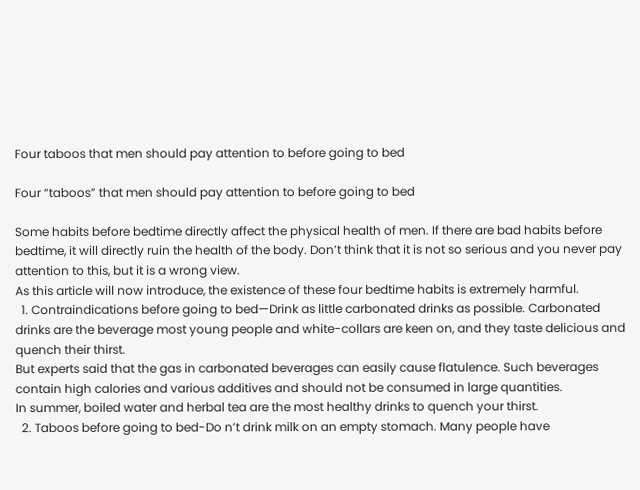Four taboos that men should pay attention to before going to bed

Four “taboos” that men should pay attention to before going to bed

Some habits before bedtime directly affect the physical health of men. If there are bad habits before bedtime, it will directly ruin the health of the body. Don’t think that it is not so serious and you never pay attention to this, but it is a wrong view.
As this article will now introduce, the existence of these four bedtime habits is extremely harmful.
  1. Contraindications before going to bed—Drink as little carbonated drinks as possible. Carbonated drinks are the beverage most young people and white-collars are keen on, and they taste delicious and quench their thirst.
But experts said that the gas in carbonated beverages can easily cause flatulence. Such beverages contain high calories and various additives and should not be consumed in large quantities.
In summer, boiled water and herbal tea are the most healthy drinks to quench your thirst.
  2. Taboos before going to bed-Do n’t drink milk on an empty stomach. Many people have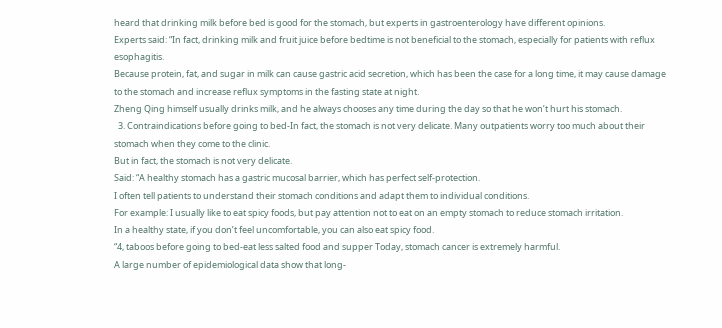heard that drinking milk before bed is good for the stomach, but experts in gastroenterology have different opinions.
Experts said: “In fact, drinking milk and fruit juice before bedtime is not beneficial to the stomach, especially for patients with reflux esophagitis.
Because protein, fat, and sugar in milk can cause gastric acid secretion, which has been the case for a long time, it may cause damage to the stomach and increase reflux symptoms in the fasting state at night.
Zheng Qing himself usually drinks milk, and he always chooses any time during the day so that he won’t hurt his stomach.
  3. Contraindications before going to bed-In fact, the stomach is not very delicate. Many outpatients worry too much about their stomach when they come to the clinic.
But in fact, the stomach is not very delicate.
Said: “A healthy stomach has a gastric mucosal barrier, which has perfect self-protection.
I often tell patients to understand their stomach conditions and adapt them to individual conditions.
For example: I usually like to eat spicy foods, but pay attention not to eat on an empty stomach to reduce stomach irritation.
In a healthy state, if you don’t feel uncomfortable, you can also eat spicy food.
“4, taboos before going to bed-eat less salted food and supper Today, stomach cancer is extremely harmful.
A large number of epidemiological data show that long-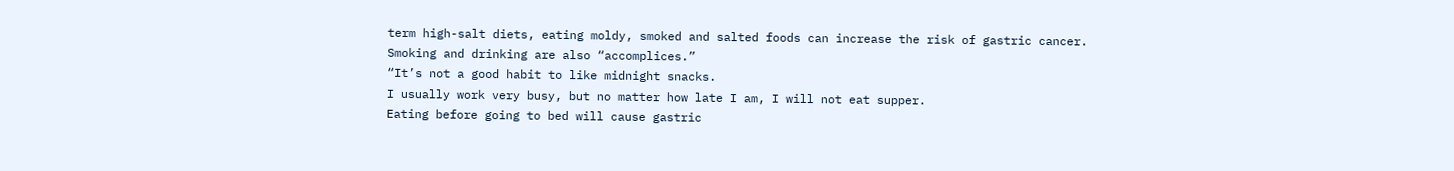term high-salt diets, eating moldy, smoked and salted foods can increase the risk of gastric cancer.
Smoking and drinking are also “accomplices.”
“It’s not a good habit to like midnight snacks.
I usually work very busy, but no matter how late I am, I will not eat supper.
Eating before going to bed will cause gastric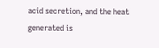acid secretion, and the heat generated is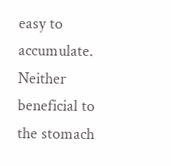easy to accumulate.
Neither beneficial to the stomach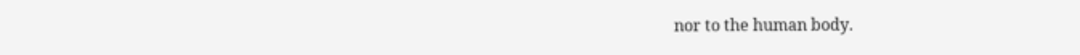nor to the human body.